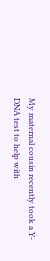My maternal cousin recently took a Y-DNA test to help with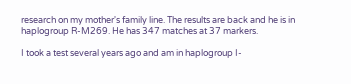research on my mother's family line. The results are back and he is in haplogroup R-M269. He has 347 matches at 37 markers.

I took a test several years ago and am in haplogroup I-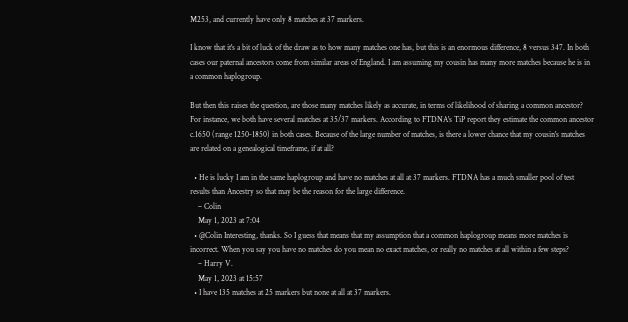M253, and currently have only 8 matches at 37 markers.

I know that it's a bit of luck of the draw as to how many matches one has, but this is an enormous difference, 8 versus 347. In both cases our paternal ancestors come from similar areas of England. I am assuming my cousin has many more matches because he is in a common haplogroup.

But then this raises the question, are those many matches likely as accurate, in terms of likelihood of sharing a common ancestor? For instance, we both have several matches at 35/37 markers. According to FTDNA's TiP report they estimate the common ancestor c.1650 (range 1250-1850) in both cases. Because of the large number of matches, is there a lower chance that my cousin's matches are related on a genealogical timeframe, if at all?

  • He is lucky I am in the same haplogroup and have no matches at all at 37 markers. FTDNA has a much smaller pool of test results than Ancestry so that may be the reason for the large difference.
    – Colin
    May 1, 2023 at 7:04
  • @Colin Interesting, thanks. So I guess that means that my assumption that a common haplogroup means more matches is incorrect. When you say you have no matches do you mean no exact matches, or really no matches at all within a few steps?
    – Harry V.
    May 1, 2023 at 15:57
  • I have 135 matches at 25 markers but none at all at 37 markers.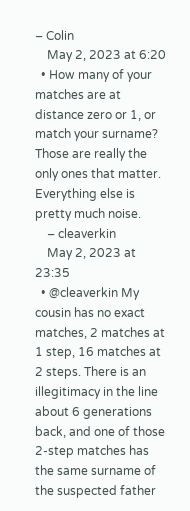– Colin
    May 2, 2023 at 6:20
  • How many of your matches are at distance zero or 1, or match your surname? Those are really the only ones that matter. Everything else is pretty much noise.
    – cleaverkin
    May 2, 2023 at 23:35
  • @cleaverkin My cousin has no exact matches, 2 matches at 1 step, 16 matches at 2 steps. There is an illegitimacy in the line about 6 generations back, and one of those 2-step matches has the same surname of the suspected father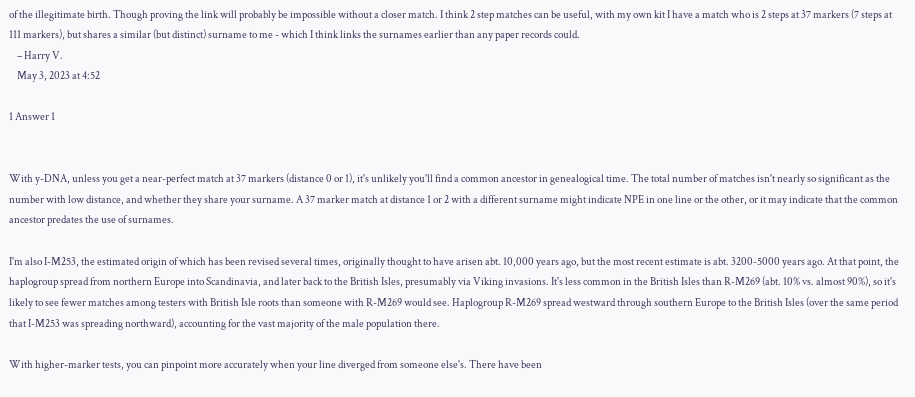of the illegitimate birth. Though proving the link will probably be impossible without a closer match. I think 2 step matches can be useful, with my own kit I have a match who is 2 steps at 37 markers (7 steps at 111 markers), but shares a similar (but distinct) surname to me - which I think links the surnames earlier than any paper records could.
    – Harry V.
    May 3, 2023 at 4:52

1 Answer 1


With y-DNA, unless you get a near-perfect match at 37 markers (distance 0 or 1), it's unlikely you'll find a common ancestor in genealogical time. The total number of matches isn't nearly so significant as the number with low distance, and whether they share your surname. A 37 marker match at distance 1 or 2 with a different surname might indicate NPE in one line or the other, or it may indicate that the common ancestor predates the use of surnames.

I'm also I-M253, the estimated origin of which has been revised several times, originally thought to have arisen abt. 10,000 years ago, but the most recent estimate is abt. 3200-5000 years ago. At that point, the haplogroup spread from northern Europe into Scandinavia, and later back to the British Isles, presumably via Viking invasions. It's less common in the British Isles than R-M269 (abt. 10% vs. almost 90%), so it's likely to see fewer matches among testers with British Isle roots than someone with R-M269 would see. Haplogroup R-M269 spread westward through southern Europe to the British Isles (over the same period that I-M253 was spreading northward), accounting for the vast majority of the male population there.

With higher-marker tests, you can pinpoint more accurately when your line diverged from someone else's. There have been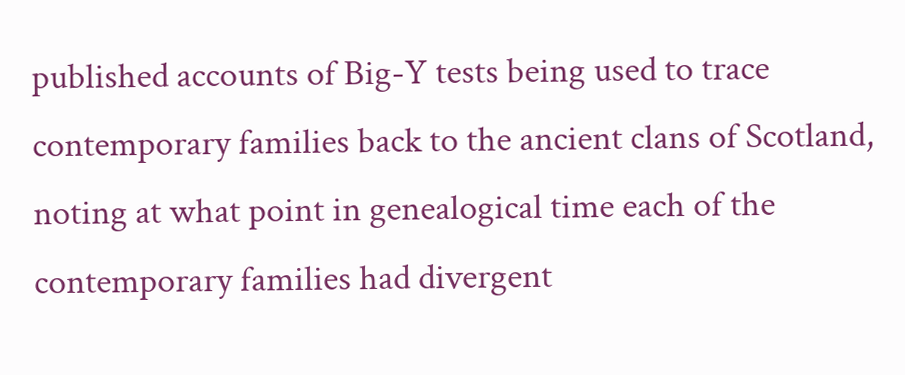published accounts of Big-Y tests being used to trace contemporary families back to the ancient clans of Scotland, noting at what point in genealogical time each of the contemporary families had divergent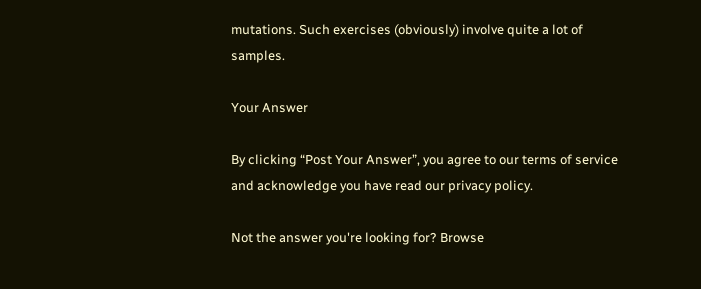mutations. Such exercises (obviously) involve quite a lot of samples.

Your Answer

By clicking “Post Your Answer”, you agree to our terms of service and acknowledge you have read our privacy policy.

Not the answer you're looking for? Browse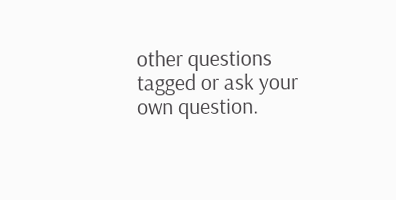other questions tagged or ask your own question.